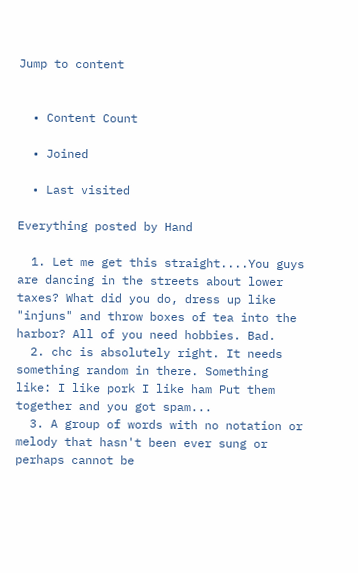Jump to content


  • Content Count

  • Joined

  • Last visited

Everything posted by Hand

  1. Let me get this straight....You guys are dancing in the streets about lower taxes? What did you do, dress up like "injuns" and throw boxes of tea into the harbor? All of you need hobbies. Bad.
  2. chc is absolutely right. It needs something random in there. Something like: I like pork I like ham Put them together and you got spam...
  3. A group of words with no notation or melody that hasn't been ever sung or perhaps cannot be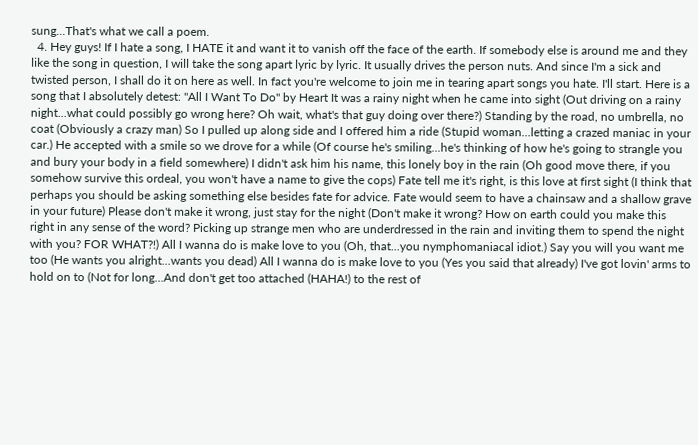sung...That's what we call a poem.
  4. Hey guys! If I hate a song, I HATE it and want it to vanish off the face of the earth. If somebody else is around me and they like the song in question, I will take the song apart lyric by lyric. It usually drives the person nuts. And since I'm a sick and twisted person, I shall do it on here as well. In fact you're welcome to join me in tearing apart songs you hate. I'll start. Here is a song that I absolutely detest: "All I Want To Do" by Heart It was a rainy night when he came into sight (Out driving on a rainy night...what could possibly go wrong here? Oh wait, what's that guy doing over there?) Standing by the road, no umbrella, no coat (Obviously a crazy man) So I pulled up along side and I offered him a ride (Stupid woman...letting a crazed maniac in your car.) He accepted with a smile so we drove for a while (Of course he's smiling...he's thinking of how he's going to strangle you and bury your body in a field somewhere) I didn't ask him his name, this lonely boy in the rain (Oh good move there, if you somehow survive this ordeal, you won't have a name to give the cops) Fate tell me it's right, is this love at first sight (I think that perhaps you should be asking something else besides fate for advice. Fate would seem to have a chainsaw and a shallow grave in your future) Please don't make it wrong, just stay for the night (Don't make it wrong? How on earth could you make this right in any sense of the word? Picking up strange men who are underdressed in the rain and inviting them to spend the night with you? FOR WHAT?!) All I wanna do is make love to you (Oh, that...you nymphomaniacal idiot.) Say you will you want me too (He wants you alright...wants you dead) All I wanna do is make love to you (Yes you said that already) I've got lovin' arms to hold on to (Not for long...And don't get too attached (HAHA!) to the rest of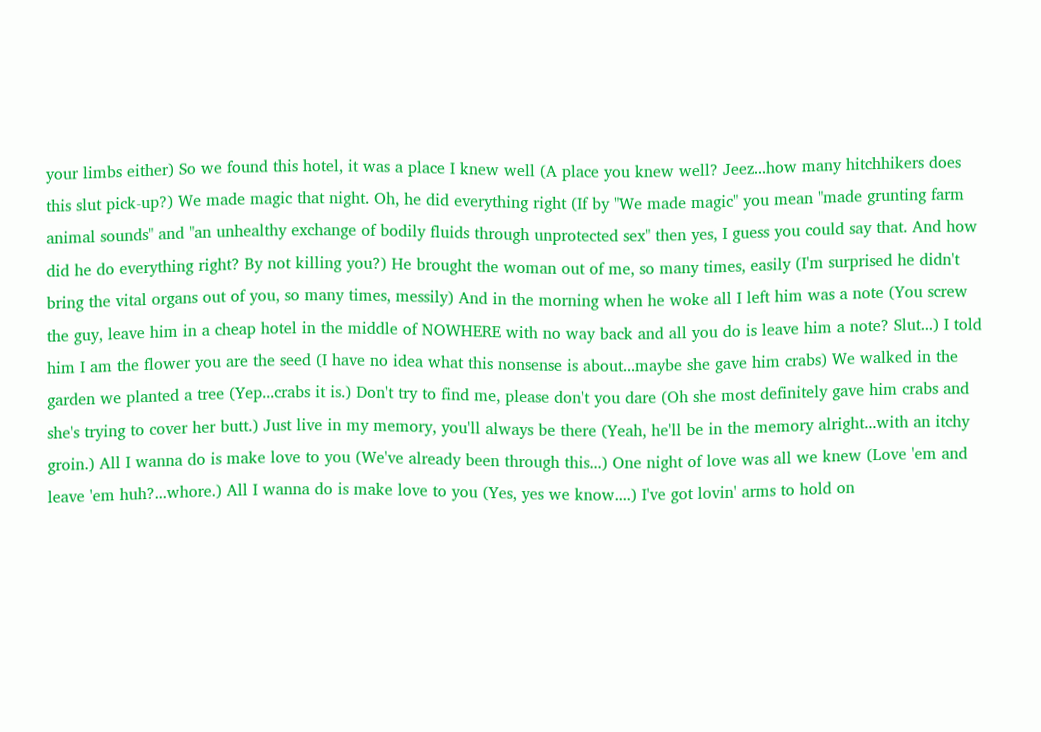your limbs either) So we found this hotel, it was a place I knew well (A place you knew well? Jeez...how many hitchhikers does this slut pick-up?) We made magic that night. Oh, he did everything right (If by "We made magic" you mean "made grunting farm animal sounds" and "an unhealthy exchange of bodily fluids through unprotected sex" then yes, I guess you could say that. And how did he do everything right? By not killing you?) He brought the woman out of me, so many times, easily (I'm surprised he didn't bring the vital organs out of you, so many times, messily) And in the morning when he woke all I left him was a note (You screw the guy, leave him in a cheap hotel in the middle of NOWHERE with no way back and all you do is leave him a note? Slut...) I told him I am the flower you are the seed (I have no idea what this nonsense is about...maybe she gave him crabs) We walked in the garden we planted a tree (Yep...crabs it is.) Don't try to find me, please don't you dare (Oh she most definitely gave him crabs and she's trying to cover her butt.) Just live in my memory, you'll always be there (Yeah, he'll be in the memory alright...with an itchy groin.) All I wanna do is make love to you (We've already been through this...) One night of love was all we knew (Love 'em and leave 'em huh?...whore.) All I wanna do is make love to you (Yes, yes we know....) I've got lovin' arms to hold on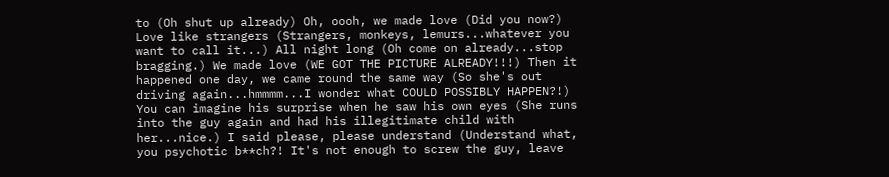to (Oh shut up already) Oh, oooh, we made love (Did you now?) Love like strangers (Strangers, monkeys, lemurs...whatever you want to call it...) All night long (Oh come on already...stop bragging.) We made love (WE GOT THE PICTURE ALREADY!!!) Then it happened one day, we came round the same way (So she's out driving again...hmmmm...I wonder what COULD POSSIBLY HAPPEN?!) You can imagine his surprise when he saw his own eyes (She runs into the guy again and had his illegitimate child with her...nice.) I said please, please understand (Understand what, you psychotic b**ch?! It's not enough to screw the guy, leave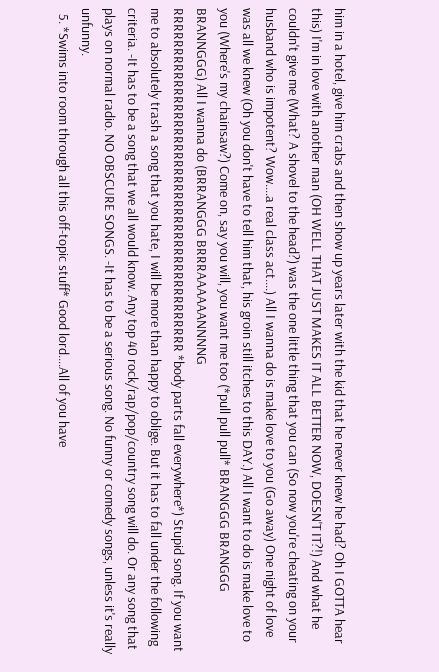him in a hotel, give him crabs and then show up years later with the kid that he never knew he had? Oh I GOTTA hear this) I'm in love with another man (OH WELL THAT JUST MAKES IT ALL BETTER NOW, DOESN'T IT?!) And what he couldn't give me (What? A shovel to the head?) was the one little thing that you can (So now you're cheating on your husband who is impotent? Wow....a real class act....) All I wanna do is make love to you (Go away) One night of love was all we knew (Oh you don't have to tell him that, his groin still itches to this DAY.) All I want to do is make love to you (Where's my chainsaw?) Come on, say you will, you want me too (*pull pull pull* BRANGGG BRANGGG BRANNGGG) All I wanna do (BRRANGGG BRRRAAAAAANNNNG RRRRRRRRRRRRRRRRRRRRRRRRRRRRRRRRRRRRRRRRRRR *body parts fall everywhere*) Stupid song. If you want me to absolutely trash a song that you hate, I will be more than happy to oblige. But it has to fall under the following criteria. -It has to be a song that we all would know. Any top 40 rock/rap/pop/country song will do. Or any song that plays on normal radio. NO OBSCURE SONGS. -It has to be a serious song. No funny or comedy songs, unless it's really unfunny.
  5. *Swims into room through all this off-topic stuff* Good lord....All of you have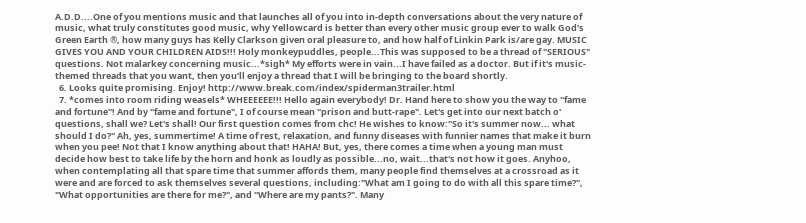A.D.D....One of you mentions music and that launches all of you into in-depth conversations about the very nature of music, what truly constitutes good music, why Yellowcard is better than every other music group ever to walk God's Green Earth ®, how many guys has Kelly Clarkson given oral pleasure to, and how half of Linkin Park is/are gay. MUSIC GIVES YOU AND YOUR CHILDREN AIDS!!! Holy monkeypuddles, people...This was supposed to be a thread of "SERIOUS" questions. Not malarkey concerning music...*sigh* My efforts were in vain...I have failed as a doctor. But if it's music-themed threads that you want, then you'll enjoy a thread that I will be bringing to the board shortly.
  6. Looks quite promising. Enjoy! http://www.break.com/index/spiderman3trailer.html
  7. *comes into room riding weasels* WHEEEEEE!!! Hello again everybody! Dr. Hand here to show you the way to "fame and fortune"! And by "fame and fortune", I of course mean "prison and butt-rape". Let's get into our next batch o' questions, shall we? Let's shall! Our first question comes from chc! He wishes to know:"So it's summer now... what should I do?" Ah, yes, summertime! A time of rest, relaxation, and funny diseases with funnier names that make it burn when you pee! Not that I know anything about that! HAHA! But, yes, there comes a time when a young man must decide how best to take life by the horn and honk as loudly as possible...no, wait...that's not how it goes. Anyhoo, when contemplating all that spare time that summer affords them, many people find themselves at a crossroad as it were and are forced to ask themselves several questions, including:"What am I going to do with all this spare time?", "What opportunities are there for me?", and "Where are my pants?". Many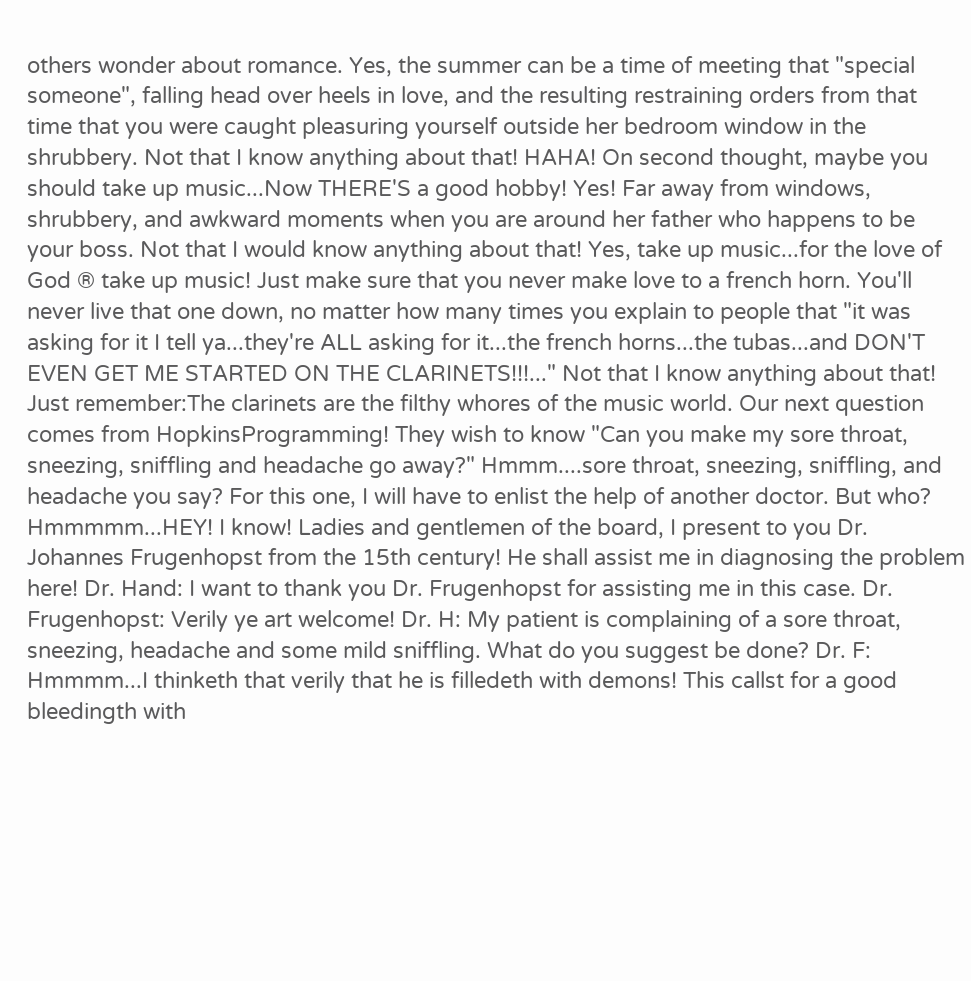others wonder about romance. Yes, the summer can be a time of meeting that "special someone", falling head over heels in love, and the resulting restraining orders from that time that you were caught pleasuring yourself outside her bedroom window in the shrubbery. Not that I know anything about that! HAHA! On second thought, maybe you should take up music...Now THERE'S a good hobby! Yes! Far away from windows, shrubbery, and awkward moments when you are around her father who happens to be your boss. Not that I would know anything about that! Yes, take up music...for the love of God ® take up music! Just make sure that you never make love to a french horn. You'll never live that one down, no matter how many times you explain to people that "it was asking for it I tell ya...they're ALL asking for it...the french horns...the tubas...and DON'T EVEN GET ME STARTED ON THE CLARINETS!!!..." Not that I know anything about that! Just remember:The clarinets are the filthy whores of the music world. Our next question comes from HopkinsProgramming! They wish to know "Can you make my sore throat, sneezing, sniffling and headache go away?" Hmmm....sore throat, sneezing, sniffling, and headache you say? For this one, I will have to enlist the help of another doctor. But who? Hmmmmm...HEY! I know! Ladies and gentlemen of the board, I present to you Dr. Johannes Frugenhopst from the 15th century! He shall assist me in diagnosing the problem here! Dr. Hand: I want to thank you Dr. Frugenhopst for assisting me in this case. Dr. Frugenhopst: Verily ye art welcome! Dr. H: My patient is complaining of a sore throat, sneezing, headache and some mild sniffling. What do you suggest be done? Dr. F: Hmmmm...I thinketh that verily that he is filledeth with demons! This callst for a good bleedingth with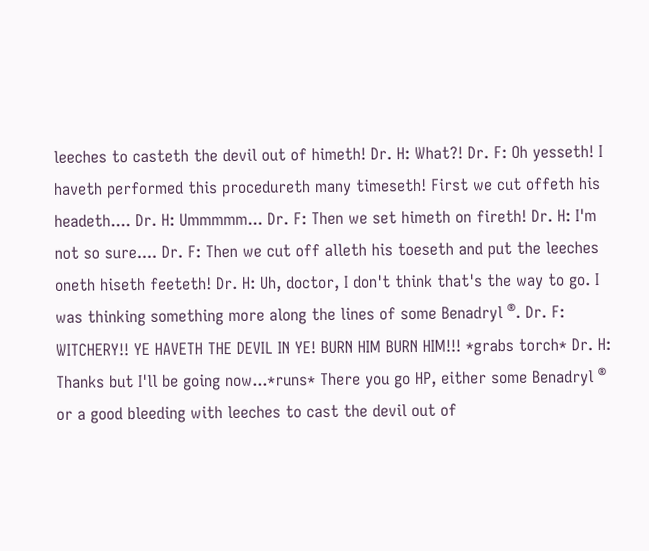leeches to casteth the devil out of himeth! Dr. H: What?! Dr. F: Oh yesseth! I haveth performed this procedureth many timeseth! First we cut offeth his headeth.... Dr. H: Ummmmm... Dr. F: Then we set himeth on fireth! Dr. H: I'm not so sure.... Dr. F: Then we cut off alleth his toeseth and put the leeches oneth hiseth feeteth! Dr. H: Uh, doctor, I don't think that's the way to go. I was thinking something more along the lines of some Benadryl ®. Dr. F: WITCHERY!! YE HAVETH THE DEVIL IN YE! BURN HIM BURN HIM!!! *grabs torch* Dr. H: Thanks but I'll be going now...*runs* There you go HP, either some Benadryl ® or a good bleeding with leeches to cast the devil out of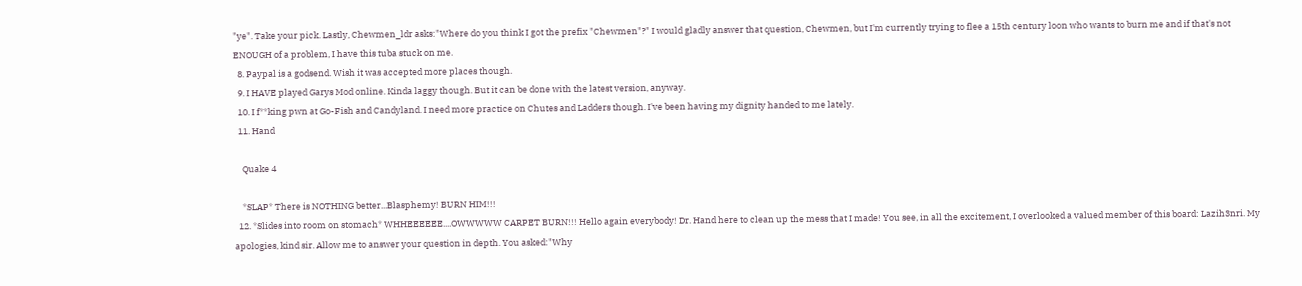"ye". Take your pick. Lastly, Chewmen_ldr asks:"Where do you think I got the prefix "Chewmen"?" I would gladly answer that question, Chewmen, but I'm currently trying to flee a 15th century loon who wants to burn me and if that's not ENOUGH of a problem, I have this tuba stuck on me.
  8. Paypal is a godsend. Wish it was accepted more places though.
  9. I HAVE played Garys Mod online. Kinda laggy though. But it can be done with the latest version, anyway.
  10. I f**king pwn at Go-Fish and Candyland. I need more practice on Chutes and Ladders though. I've been having my dignity handed to me lately.
  11. Hand

    Quake 4

    *SLAP* There is NOTHING better...Blasphemy! BURN HIM!!!
  12. *Slides into room on stomach* WHHEEEEEE....OWWWWW CARPET BURN!!! Hello again everybody! Dr. Hand here to clean up the mess that I made! You see, in all the excitement, I overlooked a valued member of this board: Lazih3nri. My apologies, kind sir. Allow me to answer your question in depth. You asked:"Why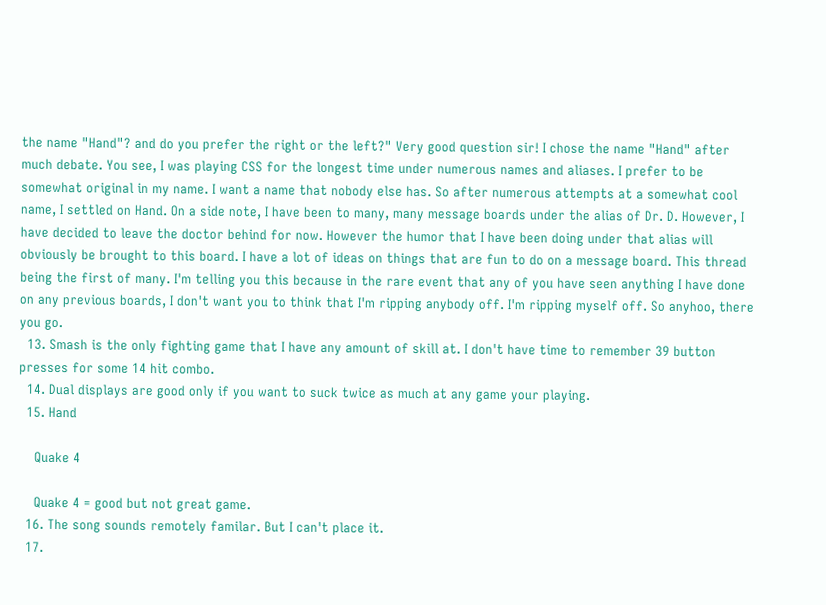the name "Hand"? and do you prefer the right or the left?" Very good question sir! I chose the name "Hand" after much debate. You see, I was playing CSS for the longest time under numerous names and aliases. I prefer to be somewhat original in my name. I want a name that nobody else has. So after numerous attempts at a somewhat cool name, I settled on Hand. On a side note, I have been to many, many message boards under the alias of Dr. D. However, I have decided to leave the doctor behind for now. However the humor that I have been doing under that alias will obviously be brought to this board. I have a lot of ideas on things that are fun to do on a message board. This thread being the first of many. I'm telling you this because in the rare event that any of you have seen anything I have done on any previous boards, I don't want you to think that I'm ripping anybody off. I'm ripping myself off. So anyhoo, there you go.
  13. Smash is the only fighting game that I have any amount of skill at. I don't have time to remember 39 button presses for some 14 hit combo.
  14. Dual displays are good only if you want to suck twice as much at any game your playing.
  15. Hand

    Quake 4

    Quake 4 = good but not great game.
  16. The song sounds remotely familar. But I can't place it.
  17.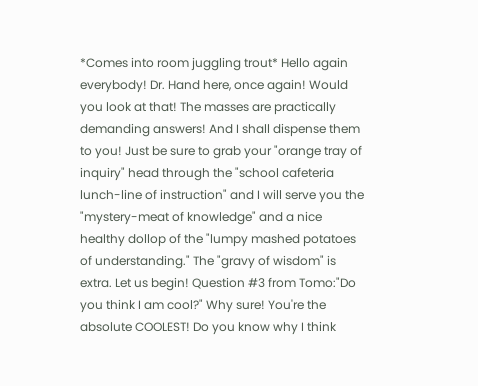*Comes into room juggling trout* Hello again everybody! Dr. Hand here, once again! Would you look at that! The masses are practically demanding answers! And I shall dispense them to you! Just be sure to grab your "orange tray of inquiry" head through the "school cafeteria lunch-line of instruction" and I will serve you the "mystery-meat of knowledge" and a nice healthy dollop of the "lumpy mashed potatoes of understanding." The "gravy of wisdom" is extra. Let us begin! Question #3 from Tomo:"Do you think I am cool?" Why sure! You're the absolute COOLEST! Do you know why I think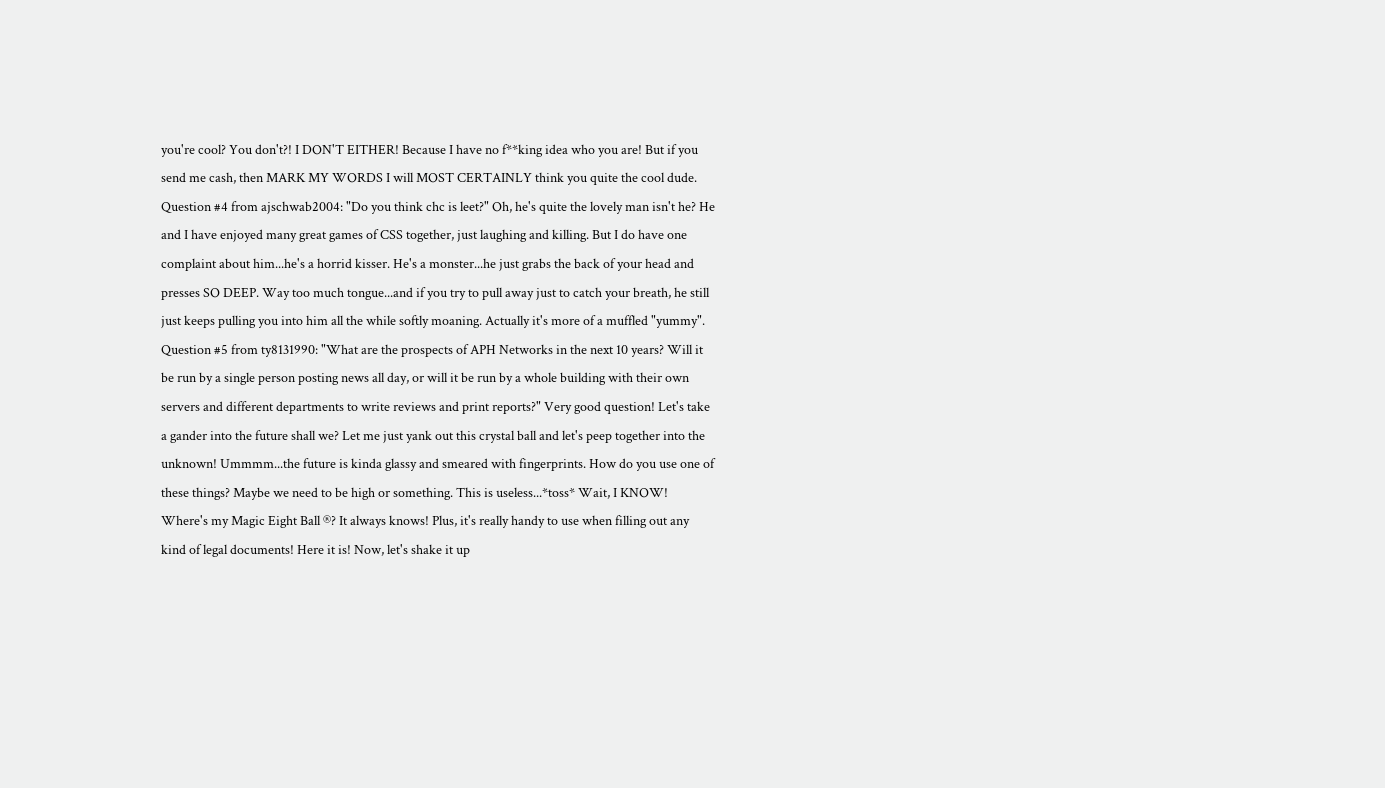you're cool? You don't?! I DON'T EITHER! Because I have no f**king idea who you are! But if you send me cash, then MARK MY WORDS I will MOST CERTAINLY think you quite the cool dude. Question #4 from ajschwab2004: "Do you think chc is leet?" Oh, he's quite the lovely man isn't he? He and I have enjoyed many great games of CSS together, just laughing and killing. But I do have one complaint about him...he's a horrid kisser. He's a monster...he just grabs the back of your head and presses SO DEEP. Way too much tongue...and if you try to pull away just to catch your breath, he still just keeps pulling you into him all the while softly moaning. Actually it's more of a muffled "yummy". Question #5 from ty8131990: "What are the prospects of APH Networks in the next 10 years? Will it be run by a single person posting news all day, or will it be run by a whole building with their own servers and different departments to write reviews and print reports?" Very good question! Let's take a gander into the future shall we? Let me just yank out this crystal ball and let's peep together into the unknown! Ummmm...the future is kinda glassy and smeared with fingerprints. How do you use one of these things? Maybe we need to be high or something. This is useless...*toss* Wait, I KNOW! Where's my Magic Eight Ball ®? It always knows! Plus, it's really handy to use when filling out any kind of legal documents! Here it is! Now, let's shake it up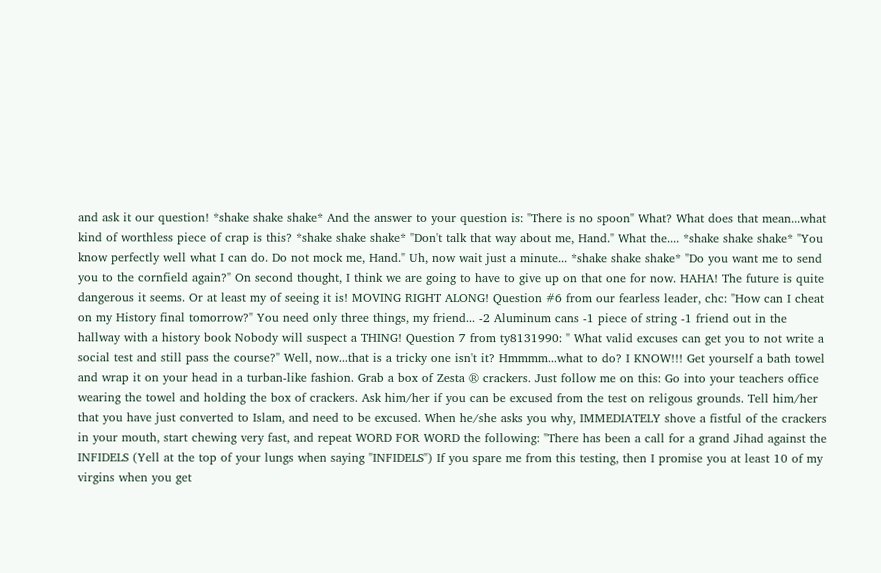and ask it our question! *shake shake shake* And the answer to your question is: "There is no spoon" What? What does that mean...what kind of worthless piece of crap is this? *shake shake shake* "Don't talk that way about me, Hand." What the.... *shake shake shake* "You know perfectly well what I can do. Do not mock me, Hand." Uh, now wait just a minute... *shake shake shake* "Do you want me to send you to the cornfield again?" On second thought, I think we are going to have to give up on that one for now. HAHA! The future is quite dangerous it seems. Or at least my of seeing it is! MOVING RIGHT ALONG! Question #6 from our fearless leader, chc: "How can I cheat on my History final tomorrow?" You need only three things, my friend... -2 Aluminum cans -1 piece of string -1 friend out in the hallway with a history book Nobody will suspect a THING! Question 7 from ty8131990: " What valid excuses can get you to not write a social test and still pass the course?" Well, now...that is a tricky one isn't it? Hmmmm...what to do? I KNOW!!! Get yourself a bath towel and wrap it on your head in a turban-like fashion. Grab a box of Zesta ® crackers. Just follow me on this: Go into your teachers office wearing the towel and holding the box of crackers. Ask him/her if you can be excused from the test on religous grounds. Tell him/her that you have just converted to Islam, and need to be excused. When he/she asks you why, IMMEDIATELY shove a fistful of the crackers in your mouth, start chewing very fast, and repeat WORD FOR WORD the following: "There has been a call for a grand Jihad against the INFIDELS (Yell at the top of your lungs when saying "INFIDELS") If you spare me from this testing, then I promise you at least 10 of my virgins when you get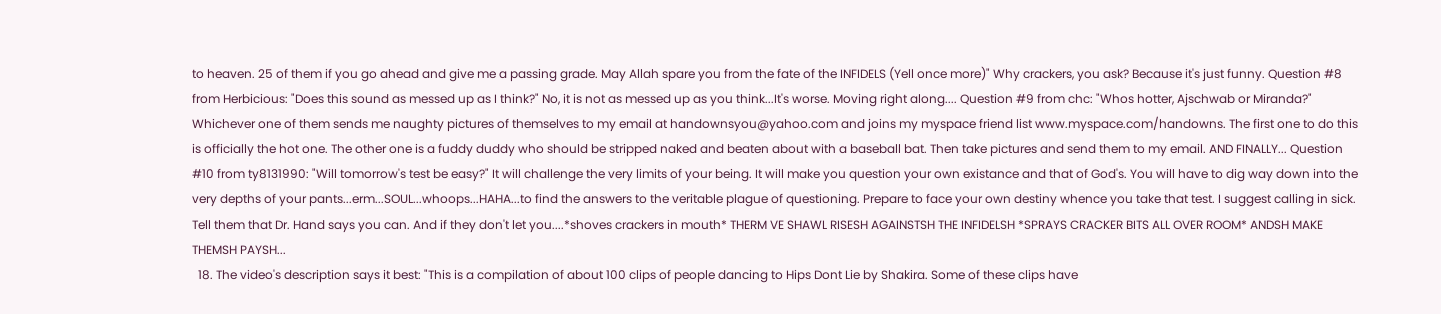to heaven. 25 of them if you go ahead and give me a passing grade. May Allah spare you from the fate of the INFIDELS (Yell once more)" Why crackers, you ask? Because it's just funny. Question #8 from Herbicious: "Does this sound as messed up as I think?" No, it is not as messed up as you think...It's worse. Moving right along.... Question #9 from chc: "Whos hotter, Ajschwab or Miranda?" Whichever one of them sends me naughty pictures of themselves to my email at handownsyou@yahoo.com and joins my myspace friend list www.myspace.com/handowns. The first one to do this is officially the hot one. The other one is a fuddy duddy who should be stripped naked and beaten about with a baseball bat. Then take pictures and send them to my email. AND FINALLY... Question #10 from ty8131990: "Will tomorrow's test be easy?" It will challenge the very limits of your being. It will make you question your own existance and that of God's. You will have to dig way down into the very depths of your pants...erm...SOUL...whoops...HAHA...to find the answers to the veritable plague of questioning. Prepare to face your own destiny whence you take that test. I suggest calling in sick. Tell them that Dr. Hand says you can. And if they don't let you....*shoves crackers in mouth* THERM VE SHAWL RISESH AGAINSTSH THE INFIDELSH *SPRAYS CRACKER BITS ALL OVER ROOM* ANDSH MAKE THEMSH PAYSH...
  18. The video's description says it best: "This is a compilation of about 100 clips of people dancing to Hips Dont Lie by Shakira. Some of these clips have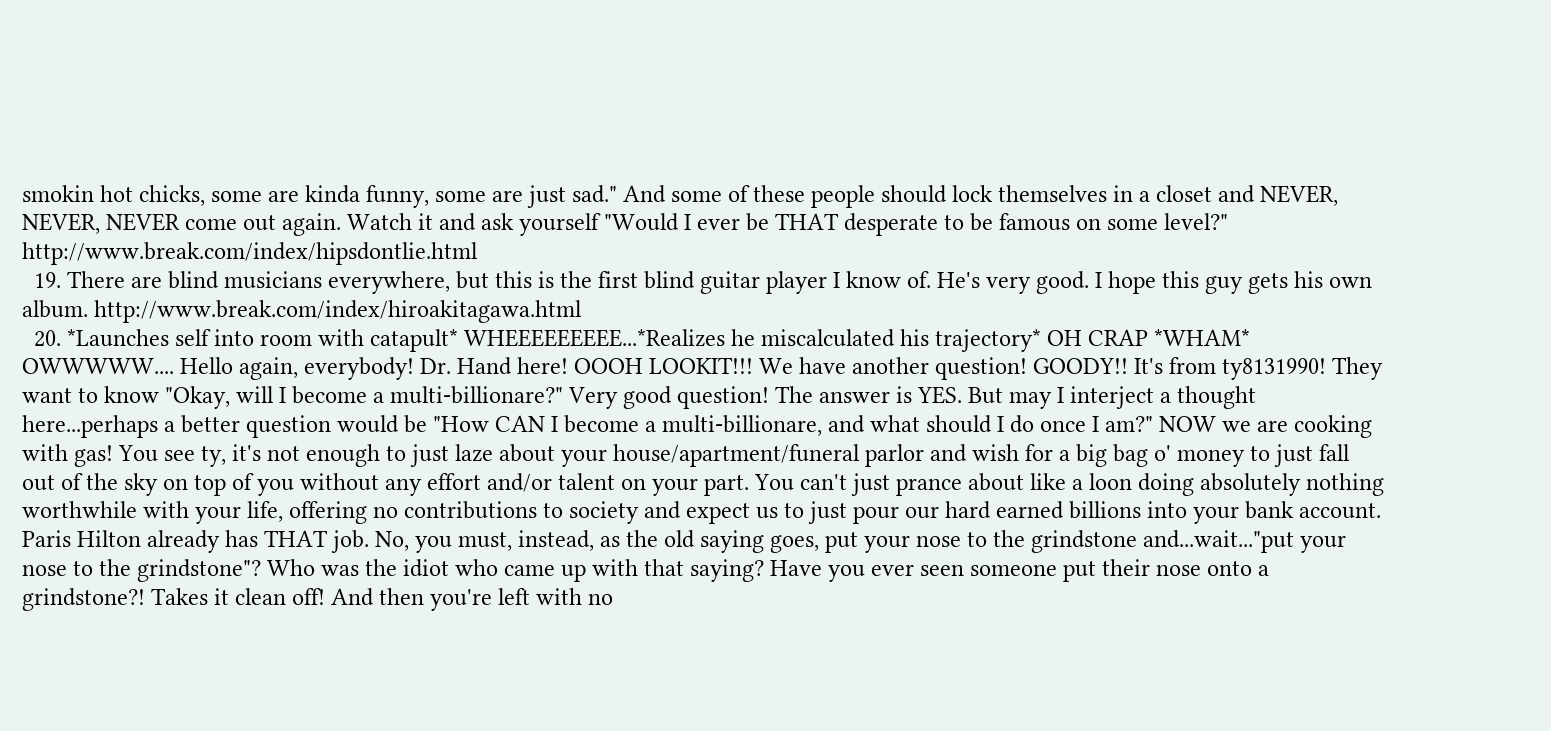smokin hot chicks, some are kinda funny, some are just sad." And some of these people should lock themselves in a closet and NEVER, NEVER, NEVER come out again. Watch it and ask yourself "Would I ever be THAT desperate to be famous on some level?" http://www.break.com/index/hipsdontlie.html
  19. There are blind musicians everywhere, but this is the first blind guitar player I know of. He's very good. I hope this guy gets his own album. http://www.break.com/index/hiroakitagawa.html
  20. *Launches self into room with catapult* WHEEEEEEEEE...*Realizes he miscalculated his trajectory* OH CRAP *WHAM* OWWWWW.... Hello again, everybody! Dr. Hand here! OOOH LOOKIT!!! We have another question! GOODY!! It's from ty8131990! They want to know "Okay, will I become a multi-billionare?" Very good question! The answer is YES. But may I interject a thought here...perhaps a better question would be "How CAN I become a multi-billionare, and what should I do once I am?" NOW we are cooking with gas! You see ty, it's not enough to just laze about your house/apartment/funeral parlor and wish for a big bag o' money to just fall out of the sky on top of you without any effort and/or talent on your part. You can't just prance about like a loon doing absolutely nothing worthwhile with your life, offering no contributions to society and expect us to just pour our hard earned billions into your bank account. Paris Hilton already has THAT job. No, you must, instead, as the old saying goes, put your nose to the grindstone and...wait..."put your nose to the grindstone"? Who was the idiot who came up with that saying? Have you ever seen someone put their nose onto a grindstone?! Takes it clean off! And then you're left with no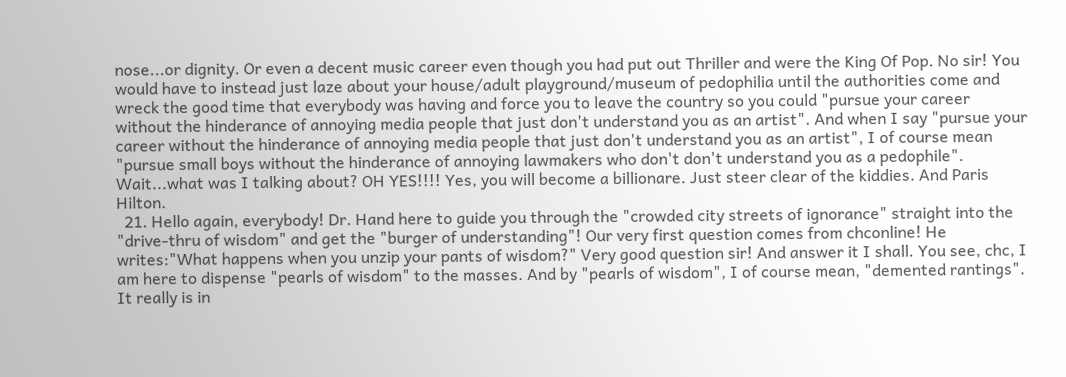nose...or dignity. Or even a decent music career even though you had put out Thriller and were the King Of Pop. No sir! You would have to instead just laze about your house/adult playground/museum of pedophilia until the authorities come and wreck the good time that everybody was having and force you to leave the country so you could "pursue your career without the hinderance of annoying media people that just don't understand you as an artist". And when I say "pursue your career without the hinderance of annoying media people that just don't understand you as an artist", I of course mean "pursue small boys without the hinderance of annoying lawmakers who don't don't understand you as a pedophile". Wait...what was I talking about? OH YES!!!! Yes, you will become a billionare. Just steer clear of the kiddies. And Paris Hilton.
  21. Hello again, everybody! Dr. Hand here to guide you through the "crowded city streets of ignorance" straight into the "drive-thru of wisdom" and get the "burger of understanding"! Our very first question comes from chconline! He writes:"What happens when you unzip your pants of wisdom?" Very good question sir! And answer it I shall. You see, chc, I am here to dispense "pearls of wisdom" to the masses. And by "pearls of wisdom", I of course mean, "demented rantings". It really is in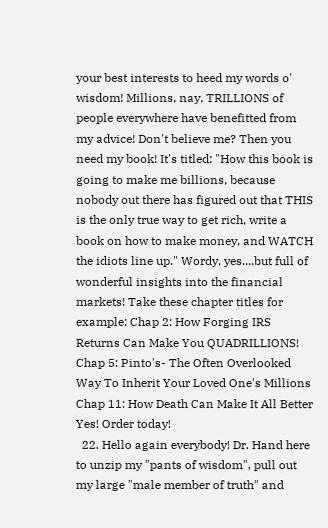your best interests to heed my words o' wisdom! Millions, nay, TRILLIONS of people everywhere have benefitted from my advice! Don't believe me? Then you need my book! It's titled: "How this book is going to make me billions, because nobody out there has figured out that THIS is the only true way to get rich, write a book on how to make money, and WATCH the idiots line up." Wordy, yes....but full of wonderful insights into the financial markets! Take these chapter titles for example: Chap 2: How Forging IRS Returns Can Make You QUADRILLIONS! Chap 5: Pinto's- The Often Overlooked Way To Inherit Your Loved One's Millions Chap 11: How Death Can Make It All Better Yes! Order today!
  22. Hello again everybody! Dr. Hand here to unzip my "pants of wisdom", pull out my large "male member of truth" and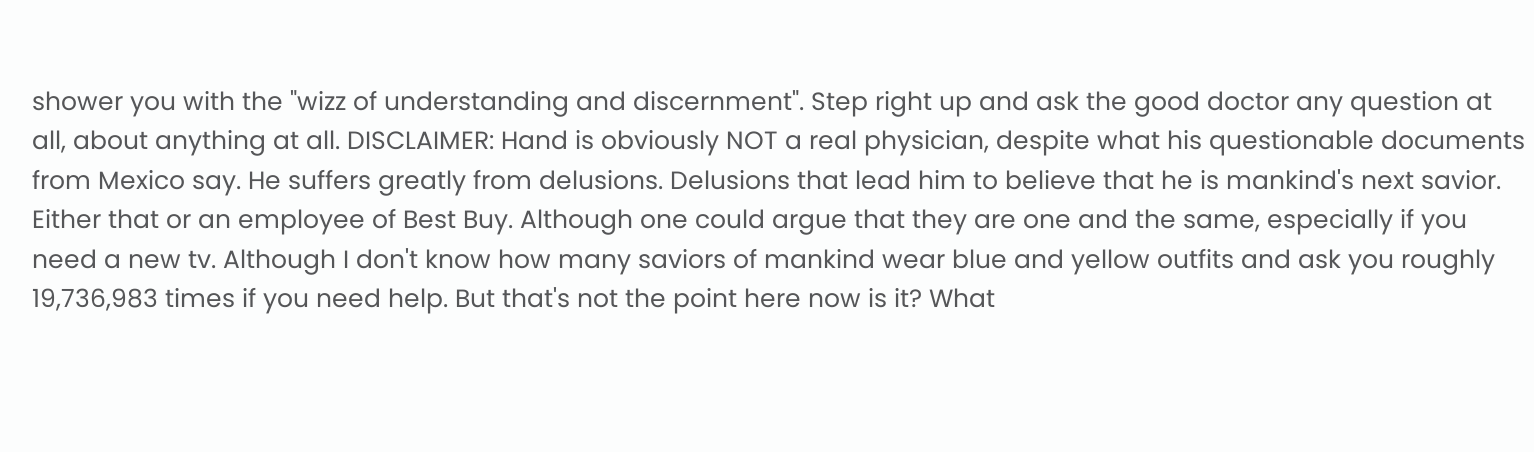shower you with the "wizz of understanding and discernment". Step right up and ask the good doctor any question at all, about anything at all. DISCLAIMER: Hand is obviously NOT a real physician, despite what his questionable documents from Mexico say. He suffers greatly from delusions. Delusions that lead him to believe that he is mankind's next savior. Either that or an employee of Best Buy. Although one could argue that they are one and the same, especially if you need a new tv. Although I don't know how many saviors of mankind wear blue and yellow outfits and ask you roughly 19,736,983 times if you need help. But that's not the point here now is it? What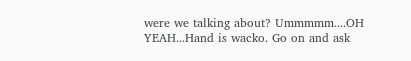were we talking about? Ummmmm....OH YEAH...Hand is wacko. Go on and ask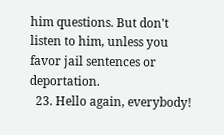him questions. But don't listen to him, unless you favor jail sentences or deportation.
  23. Hello again, everybody!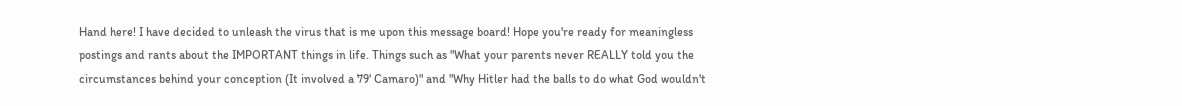Hand here! I have decided to unleash the virus that is me upon this message board! Hope you're ready for meaningless postings and rants about the IMPORTANT things in life. Things such as "What your parents never REALLY told you the circumstances behind your conception (It involved a 79' Camaro)" and "Why Hitler had the balls to do what God wouldn't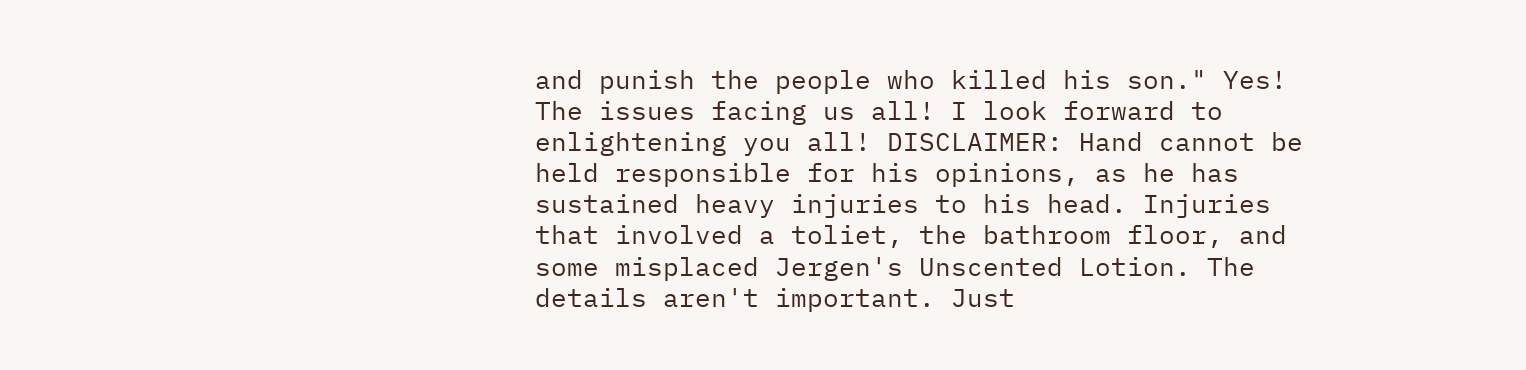and punish the people who killed his son." Yes! The issues facing us all! I look forward to enlightening you all! DISCLAIMER: Hand cannot be held responsible for his opinions, as he has sustained heavy injuries to his head. Injuries that involved a toliet, the bathroom floor, and some misplaced Jergen's Unscented Lotion. The details aren't important. Just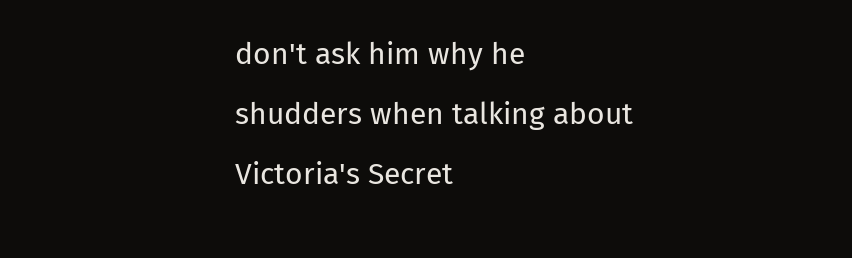don't ask him why he shudders when talking about Victoria's Secret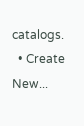catalogs.
  • Create New...